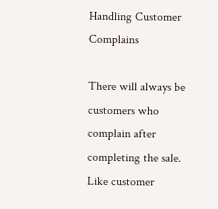Handling Customer Complains

There will always be customers who complain after completing the sale. Like customer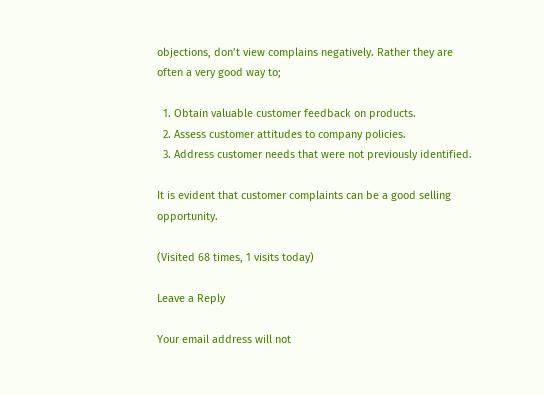objections, don’t view complains negatively. Rather they are often a very good way to;

  1. Obtain valuable customer feedback on products.
  2. Assess customer attitudes to company policies.
  3. Address customer needs that were not previously identified.

It is evident that customer complaints can be a good selling opportunity.

(Visited 68 times, 1 visits today)

Leave a Reply

Your email address will not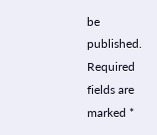be published. Required fields are marked *